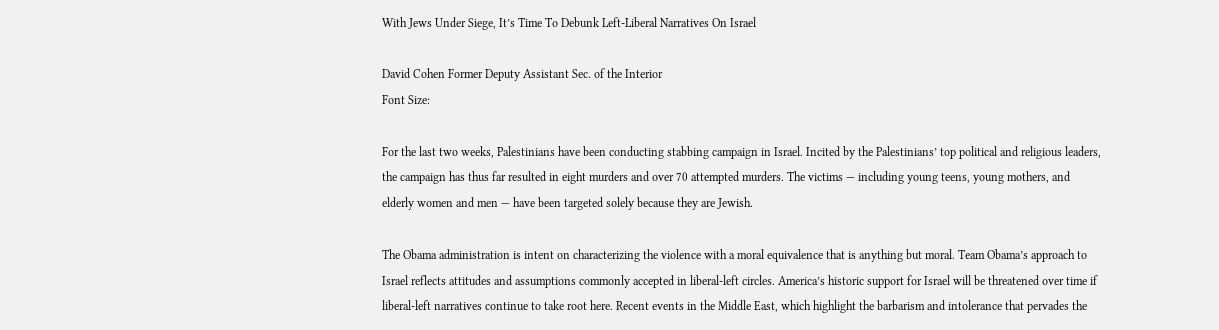With Jews Under Siege, It’s Time To Debunk Left-Liberal Narratives On Israel

David Cohen Former Deputy Assistant Sec. of the Interior
Font Size:

For the last two weeks, Palestinians have been conducting stabbing campaign in Israel. Incited by the Palestinians’ top political and religious leaders, the campaign has thus far resulted in eight murders and over 70 attempted murders. The victims — including young teens, young mothers, and elderly women and men — have been targeted solely because they are Jewish.

The Obama administration is intent on characterizing the violence with a moral equivalence that is anything but moral. Team Obama’s approach to Israel reflects attitudes and assumptions commonly accepted in liberal-left circles. America’s historic support for Israel will be threatened over time if liberal-left narratives continue to take root here. Recent events in the Middle East, which highlight the barbarism and intolerance that pervades the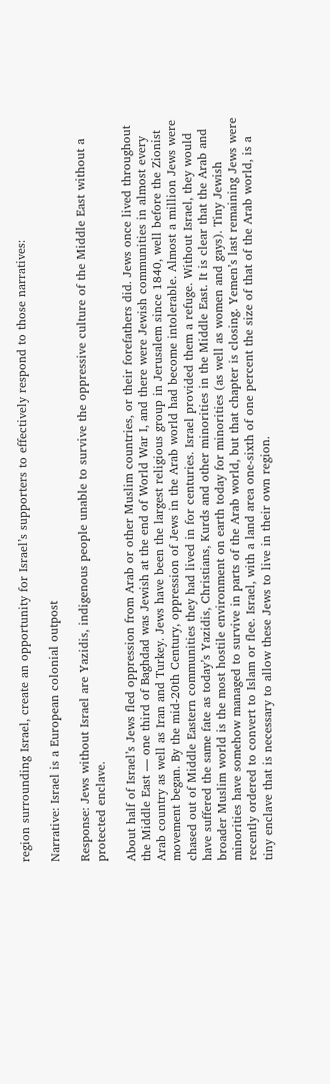region surrounding Israel, create an opportunity for Israel’s supporters to effectively respond to those narratives:

Narrative: Israel is a European colonial outpost

Response: Jews without Israel are Yazidis, indigenous people unable to survive the oppressive culture of the Middle East without a protected enclave.

About half of Israel’s Jews fled oppression from Arab or other Muslim countries, or their forefathers did. Jews once lived throughout the Middle East — one third of Baghdad was Jewish at the end of World War I, and there were Jewish communities in almost every Arab country as well as Iran and Turkey. Jews have been the largest religious group in Jerusalem since 1840, well before the Zionist movement began. By the mid-20th Century, oppression of Jews in the Arab world had become intolerable. Almost a million Jews were chased out of Middle Eastern communities they had lived in for centuries. Israel provided them a refuge. Without Israel, they would have suffered the same fate as today’s Yazidis, Christians, Kurds and other minorities in the Middle East. It is clear that the Arab and broader Muslim world is the most hostile environment on earth today for minorities (as well as women and gays). Tiny Jewish minorities have somehow managed to survive in parts of the Arab world, but that chapter is closing. Yemen’s last remaining Jews were recently ordered to convert to Islam or flee. Israel, with a land area one-sixth of one percent the size of that of the Arab world, is a tiny enclave that is necessary to allow these Jews to live in their own region.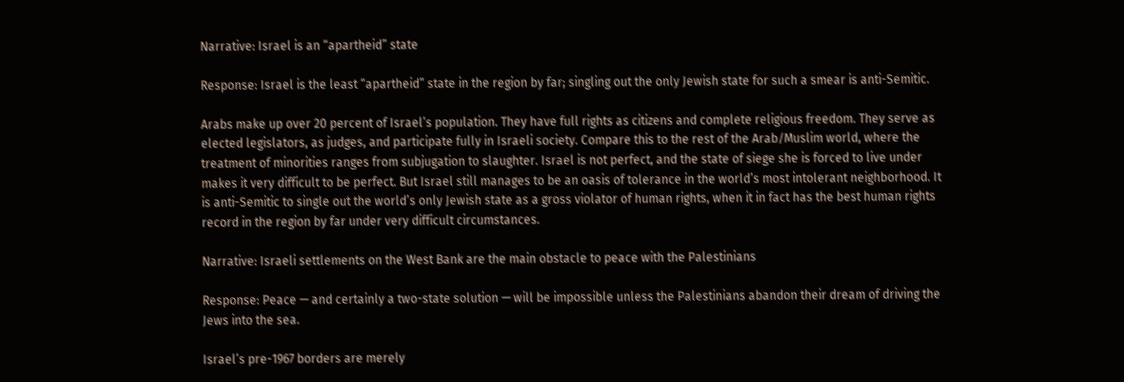Narrative: Israel is an “apartheid” state

Response: Israel is the least “apartheid” state in the region by far; singling out the only Jewish state for such a smear is anti-Semitic.

Arabs make up over 20 percent of Israel’s population. They have full rights as citizens and complete religious freedom. They serve as elected legislators, as judges, and participate fully in Israeli society. Compare this to the rest of the Arab/Muslim world, where the treatment of minorities ranges from subjugation to slaughter. Israel is not perfect, and the state of siege she is forced to live under makes it very difficult to be perfect. But Israel still manages to be an oasis of tolerance in the world’s most intolerant neighborhood. It is anti-Semitic to single out the world’s only Jewish state as a gross violator of human rights, when it in fact has the best human rights record in the region by far under very difficult circumstances.

Narrative: Israeli settlements on the West Bank are the main obstacle to peace with the Palestinians

Response: Peace — and certainly a two-state solution — will be impossible unless the Palestinians abandon their dream of driving the Jews into the sea.

Israel’s pre-1967 borders are merely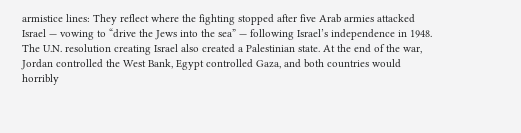armistice lines: They reflect where the fighting stopped after five Arab armies attacked Israel — vowing to “drive the Jews into the sea” — following Israel’s independence in 1948. The U.N. resolution creating Israel also created a Palestinian state. At the end of the war, Jordan controlled the West Bank, Egypt controlled Gaza, and both countries would horribly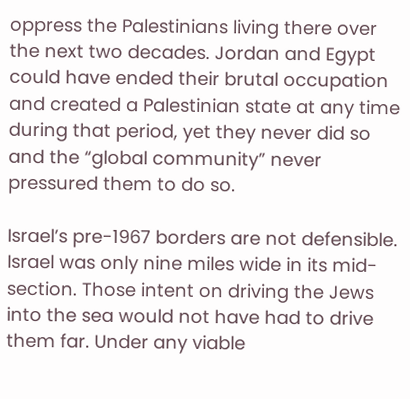oppress the Palestinians living there over the next two decades. Jordan and Egypt could have ended their brutal occupation and created a Palestinian state at any time during that period, yet they never did so and the “global community” never pressured them to do so.

Israel’s pre-1967 borders are not defensible. Israel was only nine miles wide in its mid-section. Those intent on driving the Jews into the sea would not have had to drive them far. Under any viable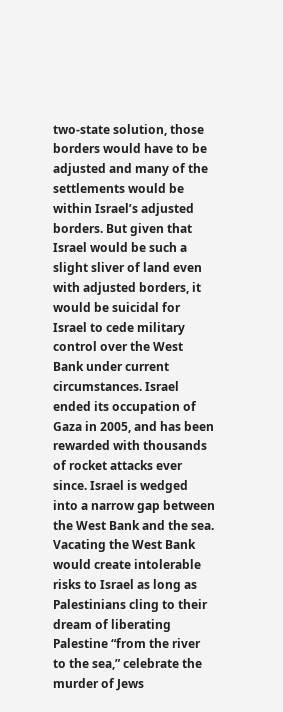two-state solution, those borders would have to be adjusted and many of the settlements would be within Israel’s adjusted borders. But given that Israel would be such a slight sliver of land even with adjusted borders, it would be suicidal for Israel to cede military control over the West Bank under current circumstances. Israel ended its occupation of Gaza in 2005, and has been rewarded with thousands of rocket attacks ever since. Israel is wedged into a narrow gap between the West Bank and the sea. Vacating the West Bank would create intolerable risks to Israel as long as Palestinians cling to their dream of liberating Palestine “from the river to the sea,” celebrate the murder of Jews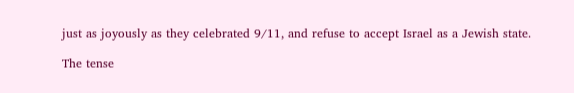just as joyously as they celebrated 9/11, and refuse to accept Israel as a Jewish state.

The tense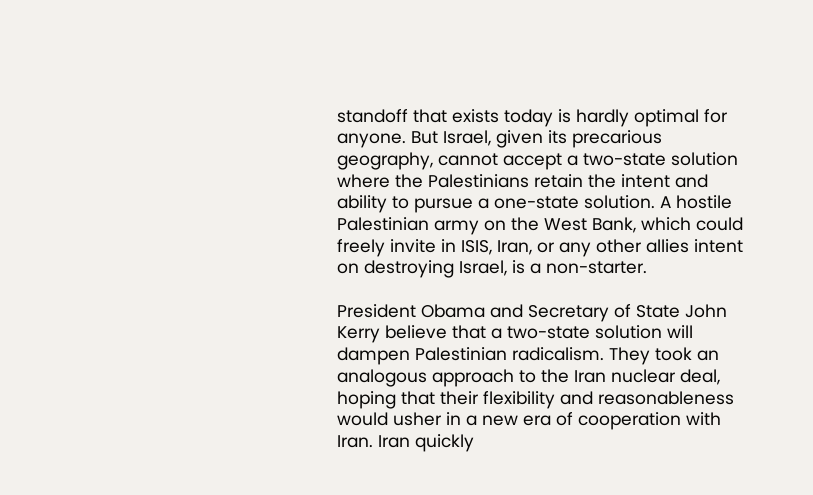standoff that exists today is hardly optimal for anyone. But Israel, given its precarious geography, cannot accept a two-state solution where the Palestinians retain the intent and ability to pursue a one-state solution. A hostile Palestinian army on the West Bank, which could freely invite in ISIS, Iran, or any other allies intent on destroying Israel, is a non-starter.

President Obama and Secretary of State John Kerry believe that a two-state solution will dampen Palestinian radicalism. They took an analogous approach to the Iran nuclear deal, hoping that their flexibility and reasonableness would usher in a new era of cooperation with Iran. Iran quickly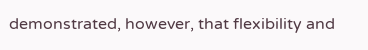demonstrated, however, that flexibility and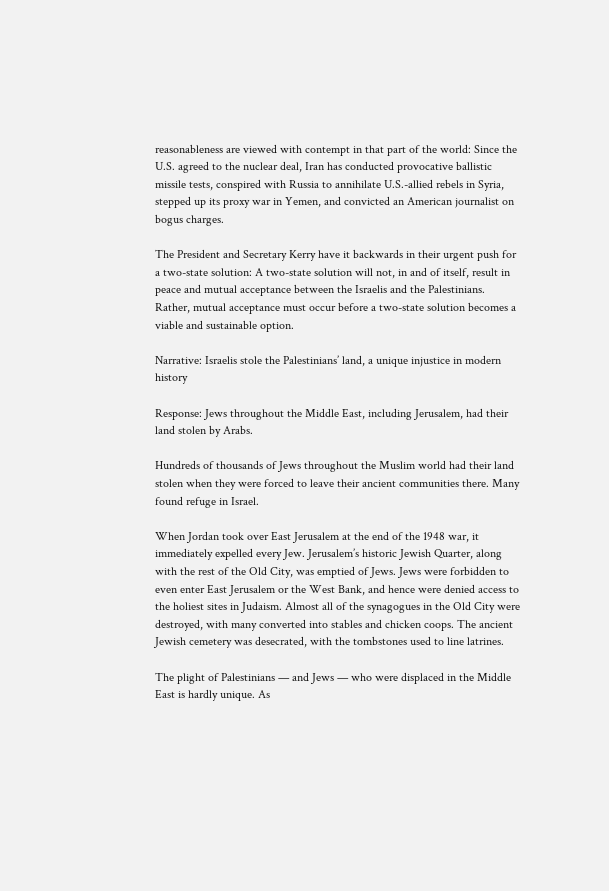reasonableness are viewed with contempt in that part of the world: Since the U.S. agreed to the nuclear deal, Iran has conducted provocative ballistic missile tests, conspired with Russia to annihilate U.S.-allied rebels in Syria, stepped up its proxy war in Yemen, and convicted an American journalist on bogus charges.

The President and Secretary Kerry have it backwards in their urgent push for a two-state solution: A two-state solution will not, in and of itself, result in peace and mutual acceptance between the Israelis and the Palestinians. Rather, mutual acceptance must occur before a two-state solution becomes a viable and sustainable option.

Narrative: Israelis stole the Palestinians’ land, a unique injustice in modern history

Response: Jews throughout the Middle East, including Jerusalem, had their land stolen by Arabs.

Hundreds of thousands of Jews throughout the Muslim world had their land stolen when they were forced to leave their ancient communities there. Many found refuge in Israel.

When Jordan took over East Jerusalem at the end of the 1948 war, it immediately expelled every Jew. Jerusalem’s historic Jewish Quarter, along with the rest of the Old City, was emptied of Jews. Jews were forbidden to even enter East Jerusalem or the West Bank, and hence were denied access to the holiest sites in Judaism. Almost all of the synagogues in the Old City were destroyed, with many converted into stables and chicken coops. The ancient Jewish cemetery was desecrated, with the tombstones used to line latrines.

The plight of Palestinians — and Jews — who were displaced in the Middle East is hardly unique. As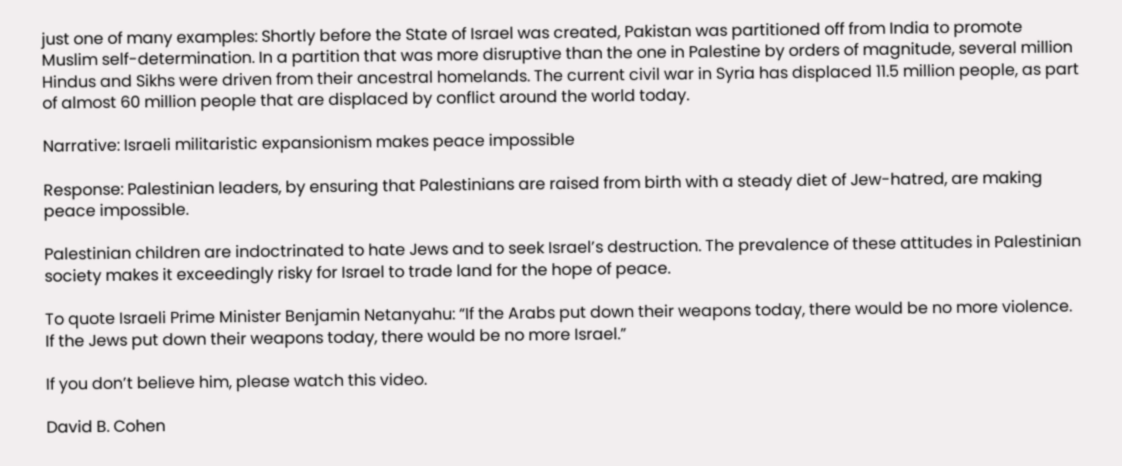just one of many examples: Shortly before the State of Israel was created, Pakistan was partitioned off from India to promote Muslim self-determination. In a partition that was more disruptive than the one in Palestine by orders of magnitude, several million Hindus and Sikhs were driven from their ancestral homelands. The current civil war in Syria has displaced 11.5 million people, as part of almost 60 million people that are displaced by conflict around the world today.

Narrative: Israeli militaristic expansionism makes peace impossible

Response: Palestinian leaders, by ensuring that Palestinians are raised from birth with a steady diet of Jew-hatred, are making peace impossible.

Palestinian children are indoctrinated to hate Jews and to seek Israel’s destruction. The prevalence of these attitudes in Palestinian society makes it exceedingly risky for Israel to trade land for the hope of peace.

To quote Israeli Prime Minister Benjamin Netanyahu: “If the Arabs put down their weapons today, there would be no more violence. If the Jews put down their weapons today, there would be no more Israel.”

If you don’t believe him, please watch this video.

David B. Cohen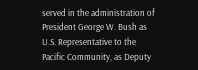served in the administration of President George W. Bush as U.S. Representative to the Pacific Community, as Deputy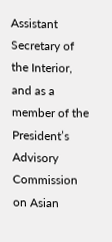Assistant Secretary of the Interior, and as a member of the President’s Advisory Commission on Asian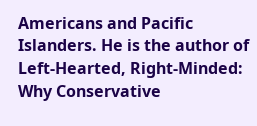Americans and Pacific Islanders. He is the author of Left-Hearted, Right-Minded: Why Conservative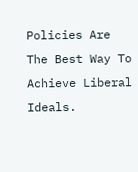Policies Are The Best Way To Achieve Liberal Ideals.